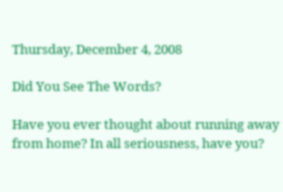Thursday, December 4, 2008

Did You See The Words?

Have you ever thought about running away from home? In all seriousness, have you?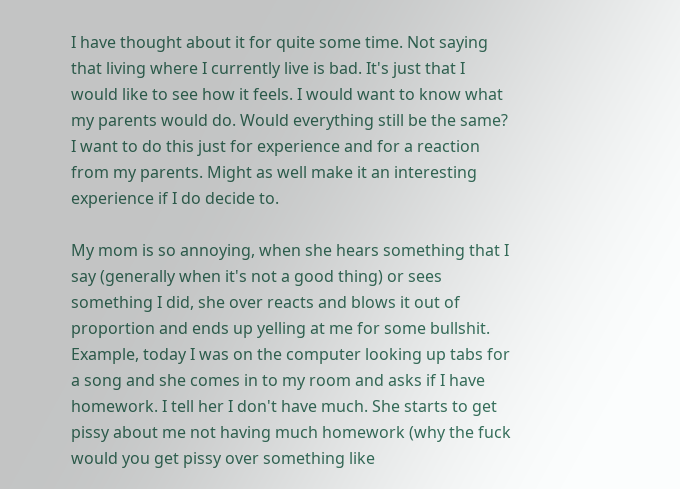I have thought about it for quite some time. Not saying that living where I currently live is bad. It's just that I would like to see how it feels. I would want to know what my parents would do. Would everything still be the same? I want to do this just for experience and for a reaction from my parents. Might as well make it an interesting experience if I do decide to.

My mom is so annoying, when she hears something that I say (generally when it's not a good thing) or sees something I did, she over reacts and blows it out of proportion and ends up yelling at me for some bullshit. Example, today I was on the computer looking up tabs for a song and she comes in to my room and asks if I have homework. I tell her I don't have much. She starts to get pissy about me not having much homework (why the fuck would you get pissy over something like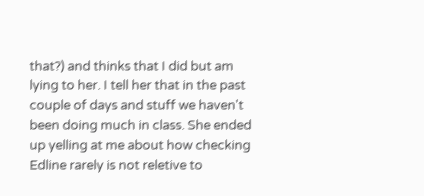that?) and thinks that I did but am lying to her. I tell her that in the past couple of days and stuff we haven't been doing much in class. She ended up yelling at me about how checking Edline rarely is not reletive to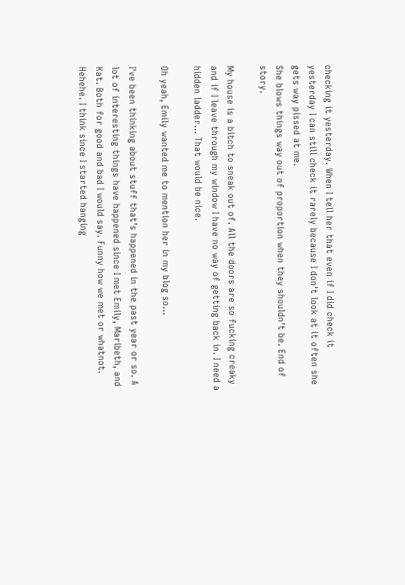checking it yesterday. When I tell her that even if I did check it yesterday I can still check it rarely because I don't look at it often she gets way pissed at me.
She blows things way out of proportion when they shouldn't be. End of story.

My house is a bitch to sneak out of. All the doors are so fucking creaky and if I leave through my window I have no way of getting back in. I need a hidden ladder... That would be nice.

Oh yeah, Emily wanted me to mention her in my blog so...

I've been thinking about stuff that's happened in the past year or so. A lot of interesting things have happened since I met Emily, Maribeth, and Kat. Both for good and bad I would say. Funny how we met or whatnot. Hehehe. I think since I started hanging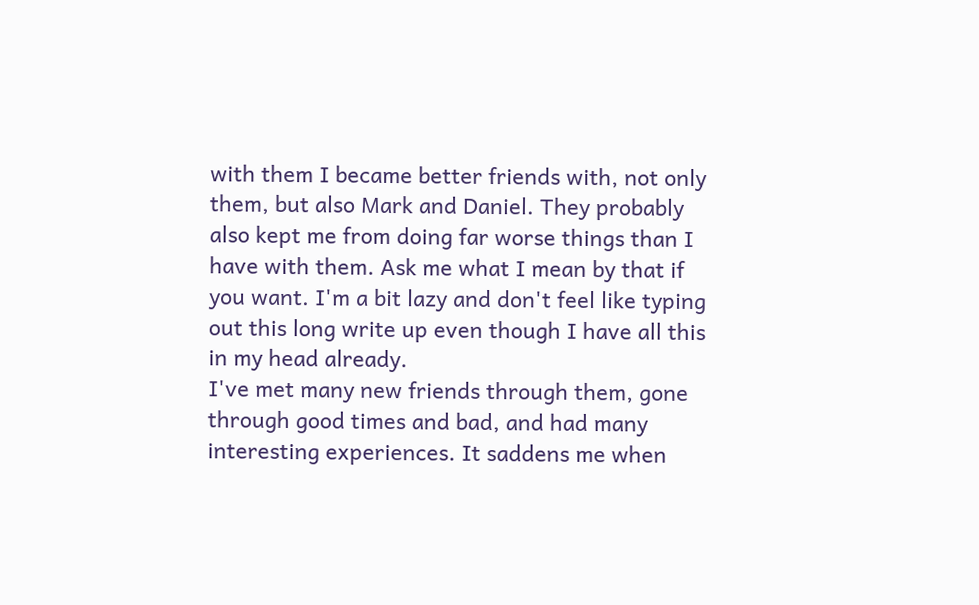with them I became better friends with, not only them, but also Mark and Daniel. They probably also kept me from doing far worse things than I have with them. Ask me what I mean by that if you want. I'm a bit lazy and don't feel like typing out this long write up even though I have all this in my head already.
I've met many new friends through them, gone through good times and bad, and had many interesting experiences. It saddens me when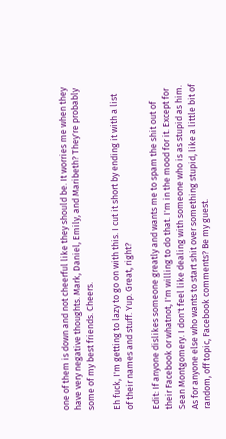one of them is down and not cheerful like they should be. It worries me when they have very negative thoughts. Mark, Daniel, Emily, and Maribeth? They're probably some of my best friends. Cheers.

Eh fuck, I'm getting to lazy to go on with this. I cut it short by ending it with a list of their names and stuff. Yup. Great, right?

Edit: If anyone dislikes someone greatly and wants me to spam the shit out of their Facebook or whatnot, I'm willing to do that. I'm in the mood for it. Except for Sean Montgomery. I don't feel like dealing with someone who is as stupid as him. As for anyone else who wants to start shit over something stupid, like a little bit of random, off topic, Facebook comments? Be my guest.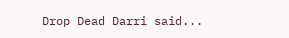Drop Dead Darri said...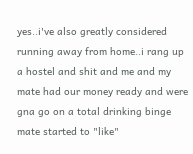yes..i've also greatly considered running away from home..i rang up a hostel and shit and me and my mate had our money ready and were gna go on a total drinking binge mate started to "like"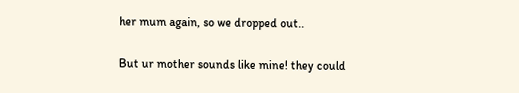her mum again, so we dropped out..

But ur mother sounds like mine! they could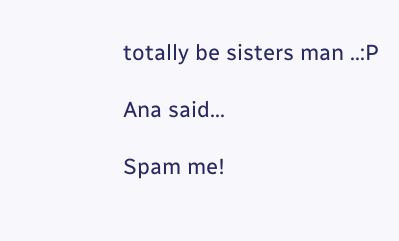totally be sisters man ..:P

Ana said...

Spam me!